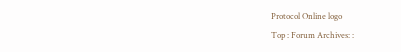Protocol Online logo
Top : Forum Archives: :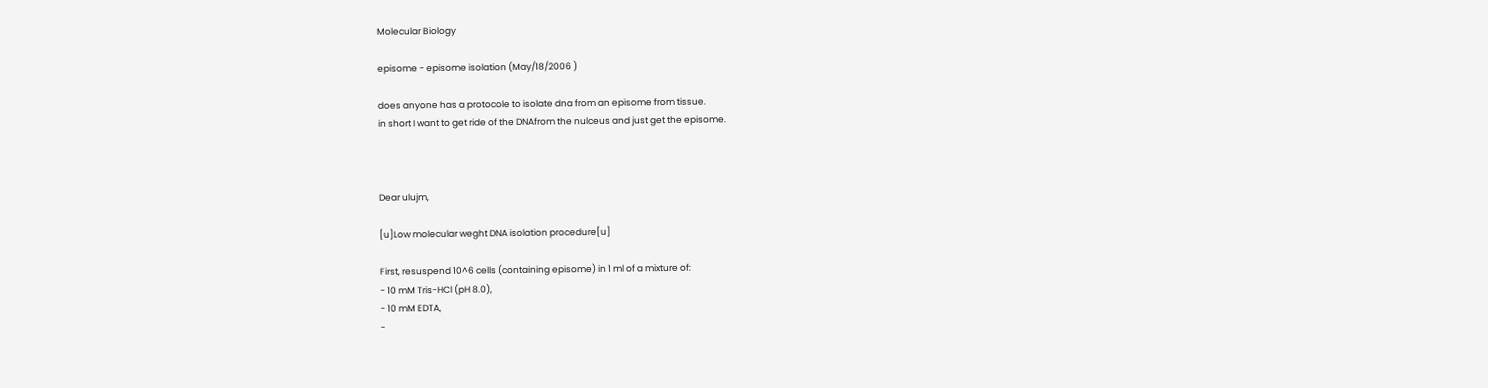Molecular Biology

episome - episome isolation (May/18/2006 )

does anyone has a protocole to isolate dna from an episome from tissue.
in short I want to get ride of the DNAfrom the nulceus and just get the episome.



Dear ulujm,

[u]Low molecular weght DNA isolation procedure[u]

First, resuspend 10^6 cells (containing episome) in 1 ml of a mixture of:
- 10 mM Tris-HCl (pH 8.0),
- 10 mM EDTA,
-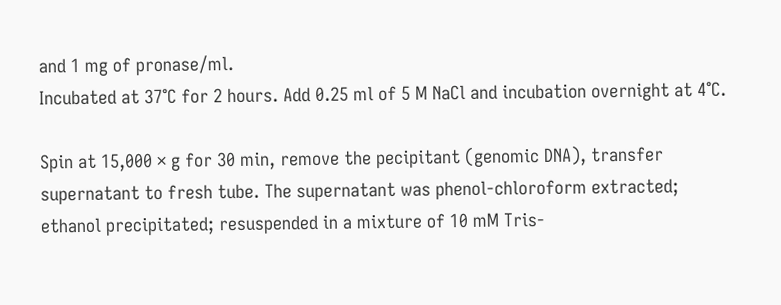and 1 mg of pronase/ml.
Incubated at 37°C for 2 hours. Add 0.25 ml of 5 M NaCl and incubation overnight at 4°C.

Spin at 15,000 × g for 30 min, remove the pecipitant (genomic DNA), transfer supernatant to fresh tube. The supernatant was phenol-chloroform extracted; ethanol precipitated; resuspended in a mixture of 10 mM Tris-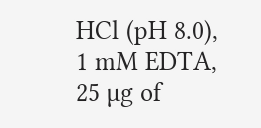HCl (pH 8.0), 1 mM EDTA, 25 µg of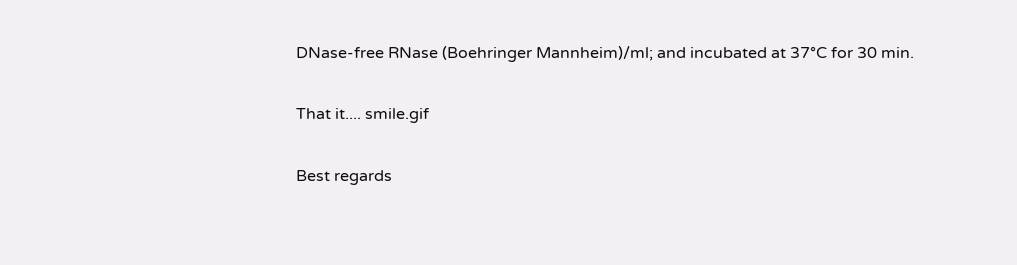DNase-free RNase (Boehringer Mannheim)/ml; and incubated at 37°C for 30 min.

That it.... smile.gif

Best regards